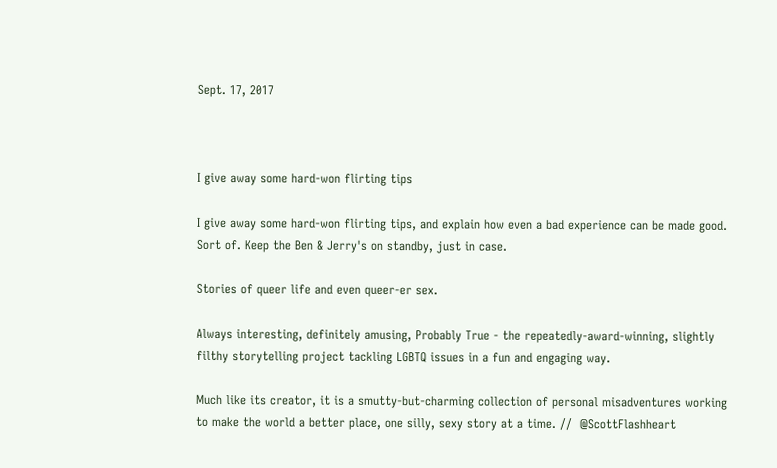Sept. 17, 2017



I give away some hard-won flirting tips

I give away some hard-won flirting tips, and explain how even a bad experience can be made good. Sort of. Keep the Ben & Jerry's on standby, just in case.

Stories of queer life and even queer-er sex.

Always interesting, definitely amusing, Probably True - the repeatedly-award-winning, slightly filthy storytelling project tackling LGBTQ issues in a fun and engaging way.

Much like its creator, it is a smutty-but-charming collection of personal misadventures working to make the world a better place, one silly, sexy story at a time. //  @ScottFlashheart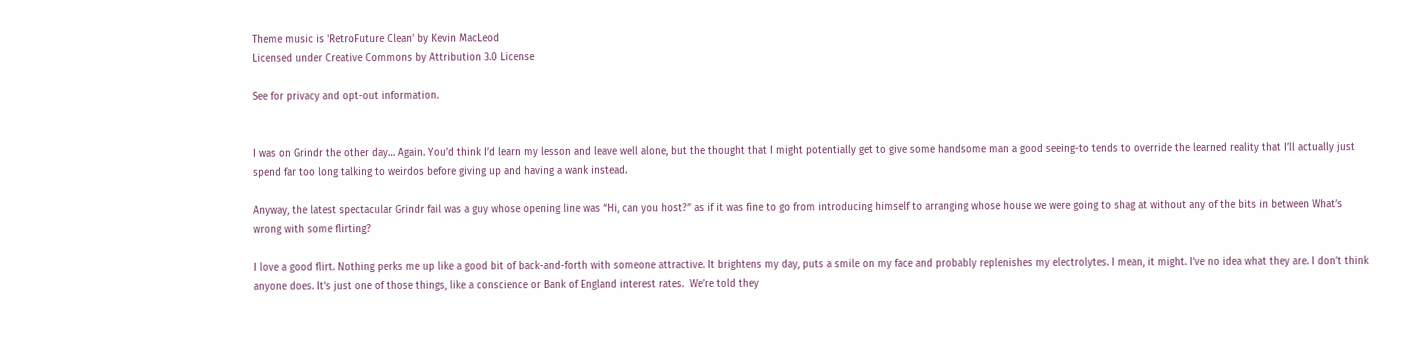Theme music is 'RetroFuture Clean' by Kevin MacLeod
Licensed under Creative Commons by Attribution 3.0 License

See for privacy and opt-out information.


I was on Grindr the other day… Again. You’d think I’d learn my lesson and leave well alone, but the thought that I might potentially get to give some handsome man a good seeing-to tends to override the learned reality that I’ll actually just spend far too long talking to weirdos before giving up and having a wank instead.

Anyway, the latest spectacular Grindr fail was a guy whose opening line was “Hi, can you host?” as if it was fine to go from introducing himself to arranging whose house we were going to shag at without any of the bits in between What’s wrong with some flirting?

I love a good flirt. Nothing perks me up like a good bit of back-and-forth with someone attractive. It brightens my day, puts a smile on my face and probably replenishes my electrolytes. I mean, it might. I’ve no idea what they are. I don’t think anyone does. It’s just one of those things, like a conscience or Bank of England interest rates.  We’re told they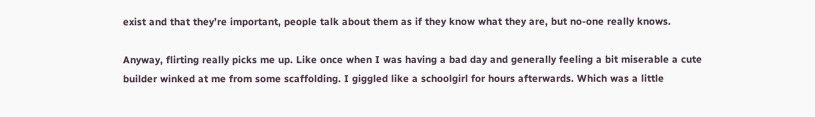exist and that they’re important, people talk about them as if they know what they are, but no-one really knows.

Anyway, flirting really picks me up. Like once when I was having a bad day and generally feeling a bit miserable a cute builder winked at me from some scaffolding. I giggled like a schoolgirl for hours afterwards. Which was a little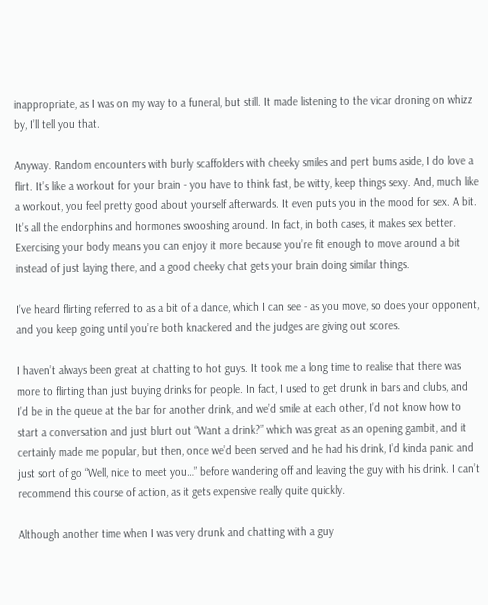inappropriate, as I was on my way to a funeral, but still. It made listening to the vicar droning on whizz by, I’ll tell you that.

Anyway. Random encounters with burly scaffolders with cheeky smiles and pert bums aside, I do love a flirt. It’s like a workout for your brain - you have to think fast, be witty, keep things sexy. And, much like a workout, you feel pretty good about yourself afterwards. It even puts you in the mood for sex. A bit. It’s all the endorphins and hormones swooshing around. In fact, in both cases, it makes sex better. Exercising your body means you can enjoy it more because you’re fit enough to move around a bit instead of just laying there, and a good cheeky chat gets your brain doing similar things.

I’ve heard flirting referred to as a bit of a dance, which I can see - as you move, so does your opponent, and you keep going until you’re both knackered and the judges are giving out scores.

I haven’t always been great at chatting to hot guys. It took me a long time to realise that there was more to flirting than just buying drinks for people. In fact, I used to get drunk in bars and clubs, and I’d be in the queue at the bar for another drink, and we’d smile at each other, I’d not know how to start a conversation and just blurt out “Want a drink?” which was great as an opening gambit, and it certainly made me popular, but then, once we’d been served and he had his drink, I’d kinda panic and just sort of go “Well, nice to meet you…” before wandering off and leaving the guy with his drink. I can’t recommend this course of action, as it gets expensive really quite quickly.

Although another time when I was very drunk and chatting with a guy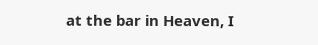at the bar in Heaven, I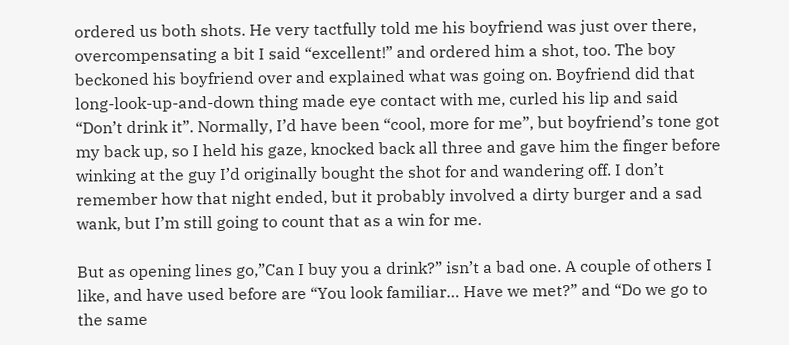ordered us both shots. He very tactfully told me his boyfriend was just over there, overcompensating a bit I said “excellent!” and ordered him a shot, too. The boy beckoned his boyfriend over and explained what was going on. Boyfriend did that long-look-up-and-down thing made eye contact with me, curled his lip and said “Don’t drink it”. Normally, I’d have been “cool, more for me”, but boyfriend’s tone got my back up, so I held his gaze, knocked back all three and gave him the finger before winking at the guy I’d originally bought the shot for and wandering off. I don’t remember how that night ended, but it probably involved a dirty burger and a sad wank, but I’m still going to count that as a win for me.

But as opening lines go,”Can I buy you a drink?” isn’t a bad one. A couple of others I like, and have used before are “You look familiar… Have we met?” and “Do we go to the same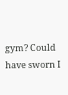gym? Could have sworn I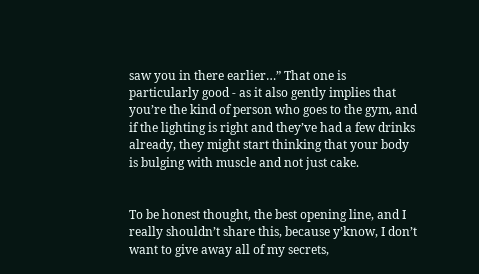saw you in there earlier…” That one is particularly good - as it also gently implies that you’re the kind of person who goes to the gym, and if the lighting is right and they’ve had a few drinks already, they might start thinking that your body is bulging with muscle and not just cake.


To be honest thought, the best opening line, and I really shouldn’t share this, because y’know, I don’t want to give away all of my secrets,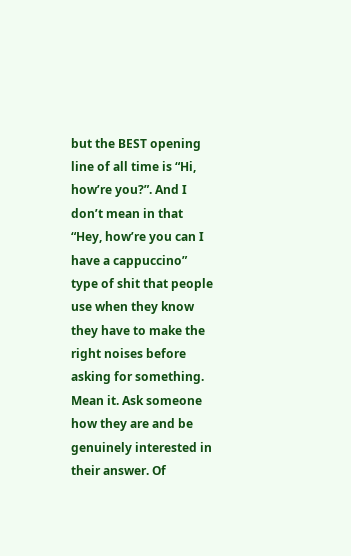but the BEST opening line of all time is “Hi, how’re you?”. And I don’t mean in that “Hey, how’re you can I have a cappuccino” type of shit that people use when they know they have to make the right noises before asking for something. Mean it. Ask someone how they are and be genuinely interested in their answer. Of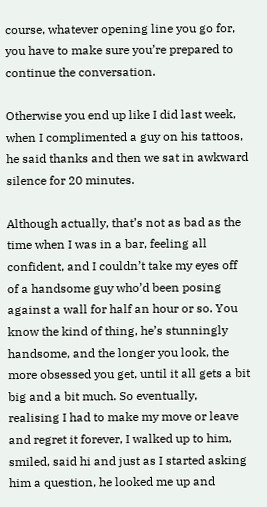course, whatever opening line you go for, you have to make sure you’re prepared to continue the conversation.

Otherwise you end up like I did last week, when I complimented a guy on his tattoos, he said thanks and then we sat in awkward silence for 20 minutes.

Although actually, that’s not as bad as the time when I was in a bar, feeling all confident, and I couldn’t take my eyes off of a handsome guy who’d been posing against a wall for half an hour or so. You know the kind of thing, he’s stunningly handsome, and the longer you look, the more obsessed you get, until it all gets a bit big and a bit much. So eventually, realising I had to make my move or leave and regret it forever, I walked up to him, smiled, said hi and just as I started asking him a question, he looked me up and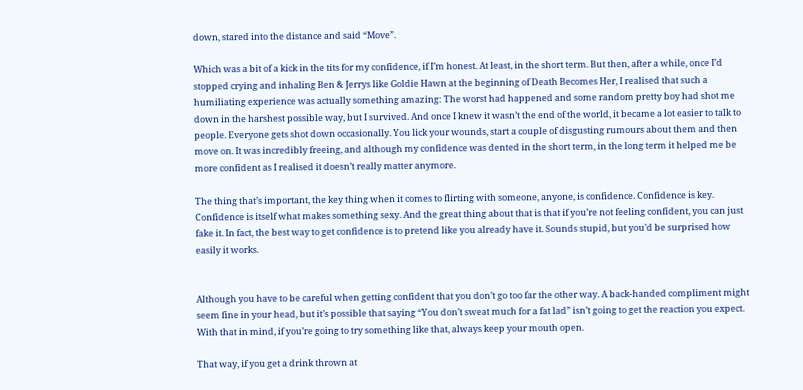down, stared into the distance and said “Move”.

Which was a bit of a kick in the tits for my confidence, if I’m honest. At least, in the short term. But then, after a while, once I’d stopped crying and inhaling Ben & Jerrys like Goldie Hawn at the beginning of Death Becomes Her, I realised that such a humiliating experience was actually something amazing: The worst had happened and some random pretty boy had shot me down in the harshest possible way, but I survived. And once I knew it wasn’t the end of the world, it became a lot easier to talk to people. Everyone gets shot down occasionally. You lick your wounds, start a couple of disgusting rumours about them and then move on. It was incredibly freeing, and although my confidence was dented in the short term, in the long term it helped me be more confident as I realised it doesn’t really matter anymore.

The thing that’s important, the key thing when it comes to flirting with someone, anyone, is confidence. Confidence is key. Confidence is itself what makes something sexy. And the great thing about that is that if you’re not feeling confident, you can just fake it. In fact, the best way to get confidence is to pretend like you already have it. Sounds stupid, but you’d be surprised how easily it works.


Although you have to be careful when getting confident that you don’t go too far the other way. A back-handed compliment might seem fine in your head, but it’s possible that saying “You don’t sweat much for a fat lad” isn’t going to get the reaction you expect. With that in mind, if you’re going to try something like that, always keep your mouth open.

That way, if you get a drink thrown at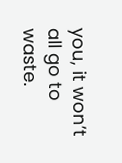you, it won’t all go to waste.